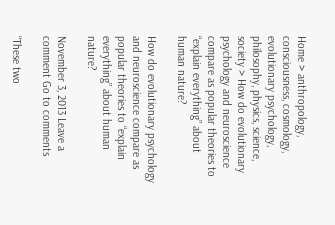Home > anthropology, consciousness, cosmology, evolutionary psychology, philosophy, physics, science, society > How do evolutionary psychology and neuroscience compare as popular theories to “explain everything” about human nature?

How do evolutionary psychology and neuroscience compare as popular theories to “explain everything” about human nature?

November 3, 2013 Leave a comment Go to comments

“These two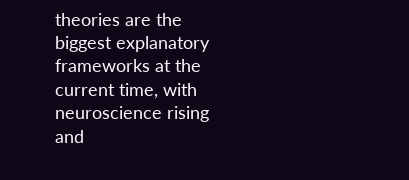theories are the biggest explanatory frameworks at the current time, with neuroscience rising and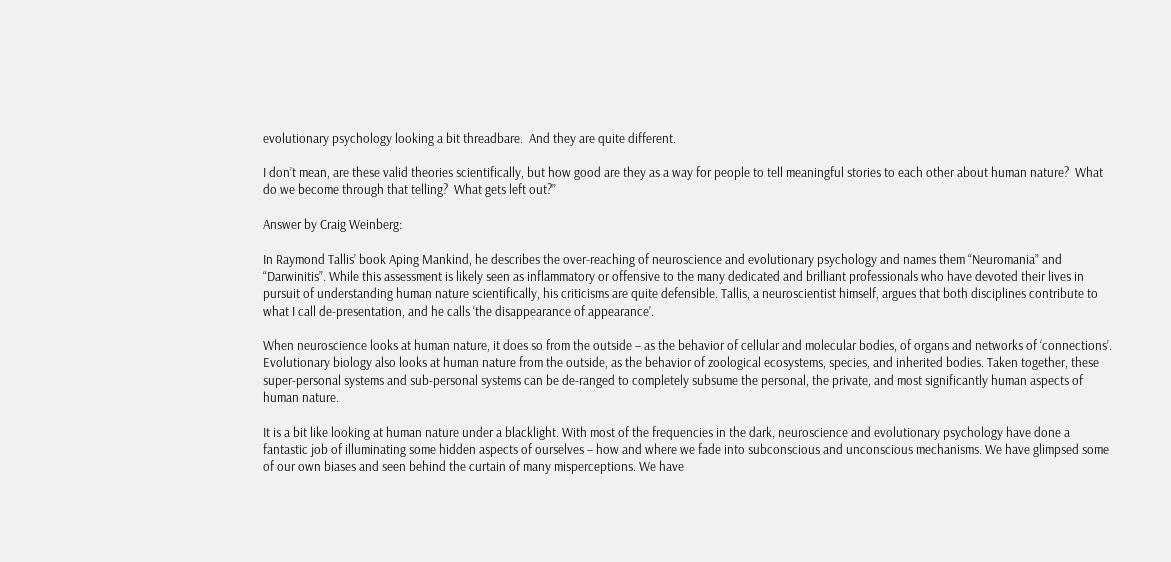evolutionary psychology looking a bit threadbare.  And they are quite different.

I don’t mean, are these valid theories scientifically, but how good are they as a way for people to tell meaningful stories to each other about human nature?  What do we become through that telling?  What gets left out?”

Answer by Craig Weinberg:

In Raymond Tallis’ book Aping Mankind, he describes the over-reaching of neuroscience and evolutionary psychology and names them “Neuromania” and “Darwinitis”. While this assessment is likely seen as inflammatory or offensive to the many dedicated and brilliant professionals who have devoted their lives in pursuit of understanding human nature scientifically, his criticisms are quite defensible. Tallis, a neuroscientist himself, argues that both disciplines contribute to what I call de-presentation, and he calls ‘the disappearance of appearance’.

When neuroscience looks at human nature, it does so from the outside – as the behavior of cellular and molecular bodies, of organs and networks of ‘connections’. Evolutionary biology also looks at human nature from the outside, as the behavior of zoological ecosystems, species, and inherited bodies. Taken together, these super-personal systems and sub-personal systems can be de-ranged to completely subsume the personal, the private, and most significantly human aspects of human nature.

It is a bit like looking at human nature under a blacklight. With most of the frequencies in the dark, neuroscience and evolutionary psychology have done a fantastic job of illuminating some hidden aspects of ourselves – how and where we fade into subconscious and unconscious mechanisms. We have glimpsed some of our own biases and seen behind the curtain of many misperceptions. We have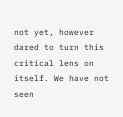not yet, however dared to turn this critical lens on itself. We have not seen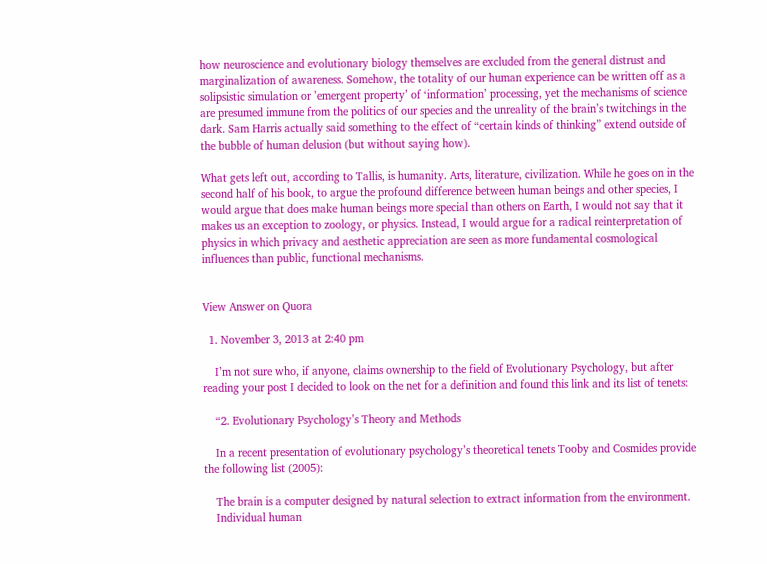how neuroscience and evolutionary biology themselves are excluded from the general distrust and marginalization of awareness. Somehow, the totality of our human experience can be written off as a solipsistic simulation or ’emergent property’ of ‘information’ processing, yet the mechanisms of science are presumed immune from the politics of our species and the unreality of the brain’s twitchings in the dark. Sam Harris actually said something to the effect of “certain kinds of thinking” extend outside of the bubble of human delusion (but without saying how).

What gets left out, according to Tallis, is humanity. Arts, literature, civilization. While he goes on in the second half of his book, to argue the profound difference between human beings and other species, I would argue that does make human beings more special than others on Earth, I would not say that it makes us an exception to zoology, or physics. Instead, I would argue for a radical reinterpretation of physics in which privacy and aesthetic appreciation are seen as more fundamental cosmological influences than public, functional mechanisms.


View Answer on Quora

  1. November 3, 2013 at 2:40 pm

    I’m not sure who, if anyone, claims ownership to the field of Evolutionary Psychology, but after reading your post I decided to look on the net for a definition and found this link and its list of tenets:

    “2. Evolutionary Psychology’s Theory and Methods

    In a recent presentation of evolutionary psychology’s theoretical tenets Tooby and Cosmides provide the following list (2005):

    The brain is a computer designed by natural selection to extract information from the environment.
    Individual human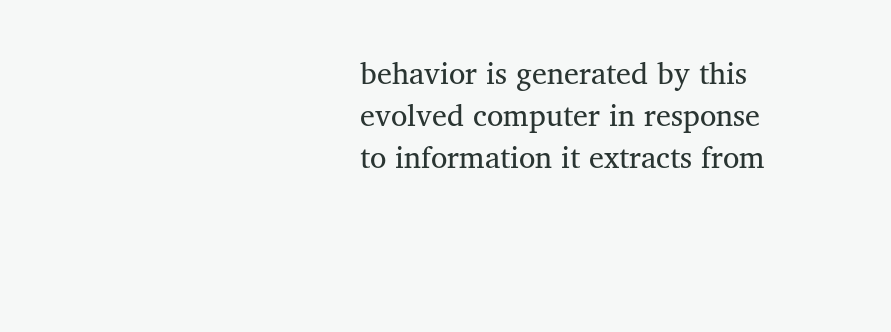behavior is generated by this evolved computer in response to information it extracts from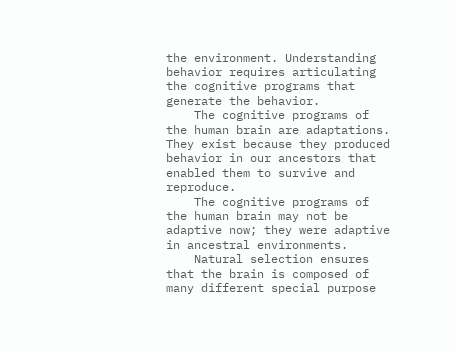the environment. Understanding behavior requires articulating the cognitive programs that generate the behavior.
    The cognitive programs of the human brain are adaptations. They exist because they produced behavior in our ancestors that enabled them to survive and reproduce.
    The cognitive programs of the human brain may not be adaptive now; they were adaptive in ancestral environments.
    Natural selection ensures that the brain is composed of many different special purpose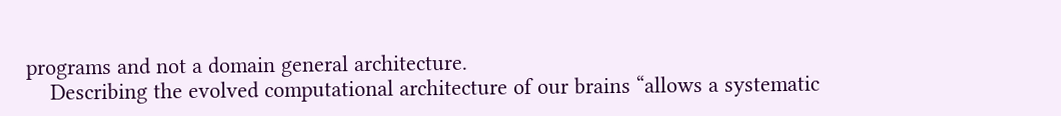programs and not a domain general architecture.
    Describing the evolved computational architecture of our brains “allows a systematic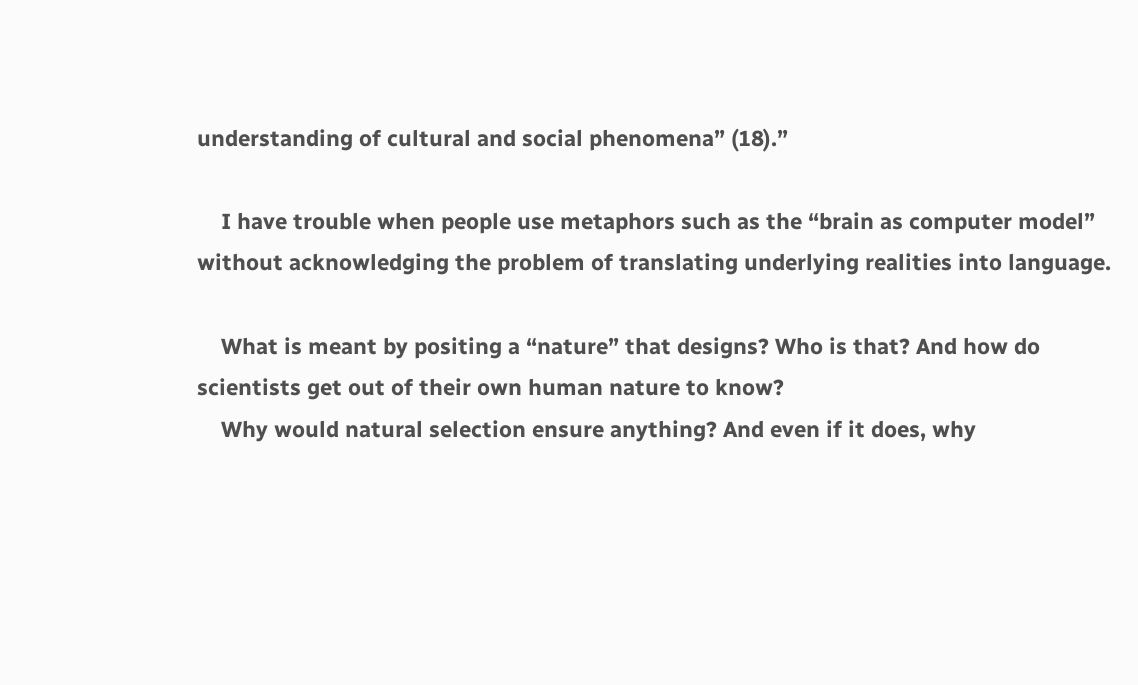understanding of cultural and social phenomena” (18).”

    I have trouble when people use metaphors such as the “brain as computer model” without acknowledging the problem of translating underlying realities into language.

    What is meant by positing a “nature” that designs? Who is that? And how do scientists get out of their own human nature to know?
    Why would natural selection ensure anything? And even if it does, why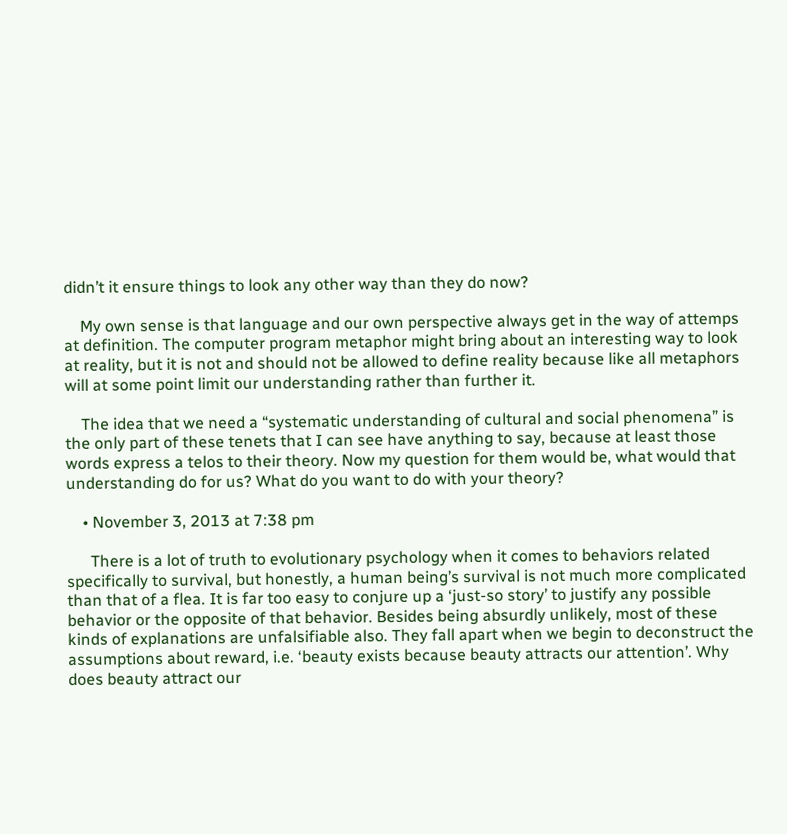didn’t it ensure things to look any other way than they do now?

    My own sense is that language and our own perspective always get in the way of attemps at definition. The computer program metaphor might bring about an interesting way to look at reality, but it is not and should not be allowed to define reality because like all metaphors will at some point limit our understanding rather than further it.

    The idea that we need a “systematic understanding of cultural and social phenomena” is the only part of these tenets that I can see have anything to say, because at least those words express a telos to their theory. Now my question for them would be, what would that understanding do for us? What do you want to do with your theory?

    • November 3, 2013 at 7:38 pm

      There is a lot of truth to evolutionary psychology when it comes to behaviors related specifically to survival, but honestly, a human being’s survival is not much more complicated than that of a flea. It is far too easy to conjure up a ‘just-so story’ to justify any possible behavior or the opposite of that behavior. Besides being absurdly unlikely, most of these kinds of explanations are unfalsifiable also. They fall apart when we begin to deconstruct the assumptions about reward, i.e. ‘beauty exists because beauty attracts our attention’. Why does beauty attract our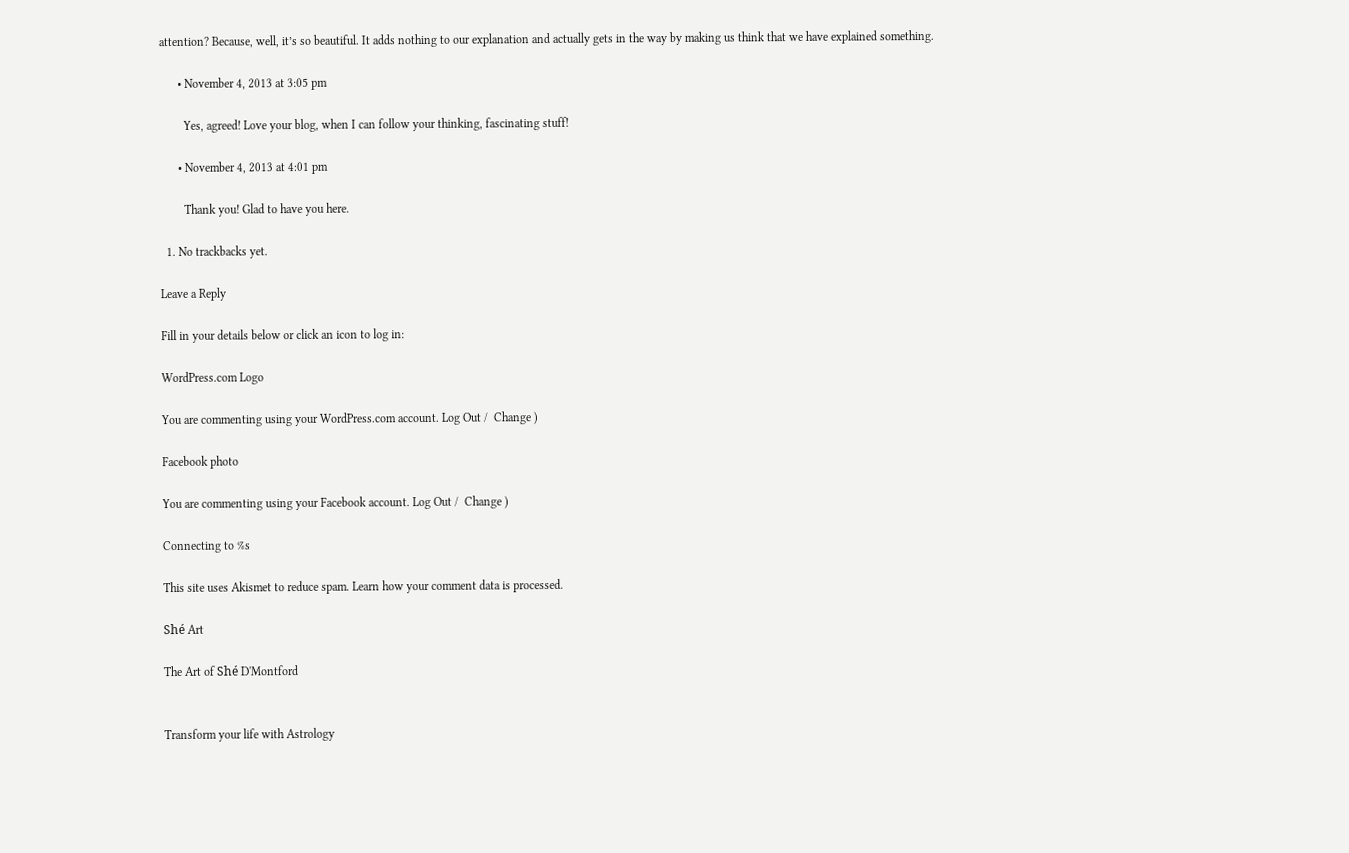attention? Because, well, it’s so beautiful. It adds nothing to our explanation and actually gets in the way by making us think that we have explained something.

      • November 4, 2013 at 3:05 pm

        Yes, agreed! Love your blog, when I can follow your thinking, fascinating stuff!

      • November 4, 2013 at 4:01 pm

        Thank you! Glad to have you here.

  1. No trackbacks yet.

Leave a Reply

Fill in your details below or click an icon to log in:

WordPress.com Logo

You are commenting using your WordPress.com account. Log Out /  Change )

Facebook photo

You are commenting using your Facebook account. Log Out /  Change )

Connecting to %s

This site uses Akismet to reduce spam. Learn how your comment data is processed.

Shé Art

The Art of Shé D'Montford


Transform your life with Astrology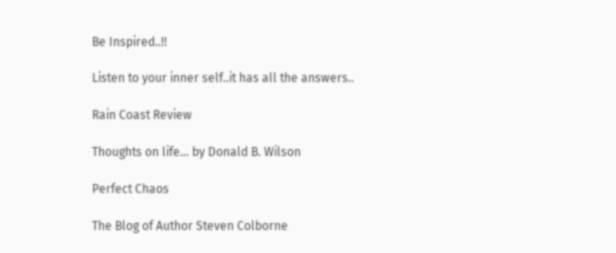Be Inspired..!!

Listen to your inner self..it has all the answers..

Rain Coast Review

Thoughts on life... by Donald B. Wilson

Perfect Chaos

The Blog of Author Steven Colborne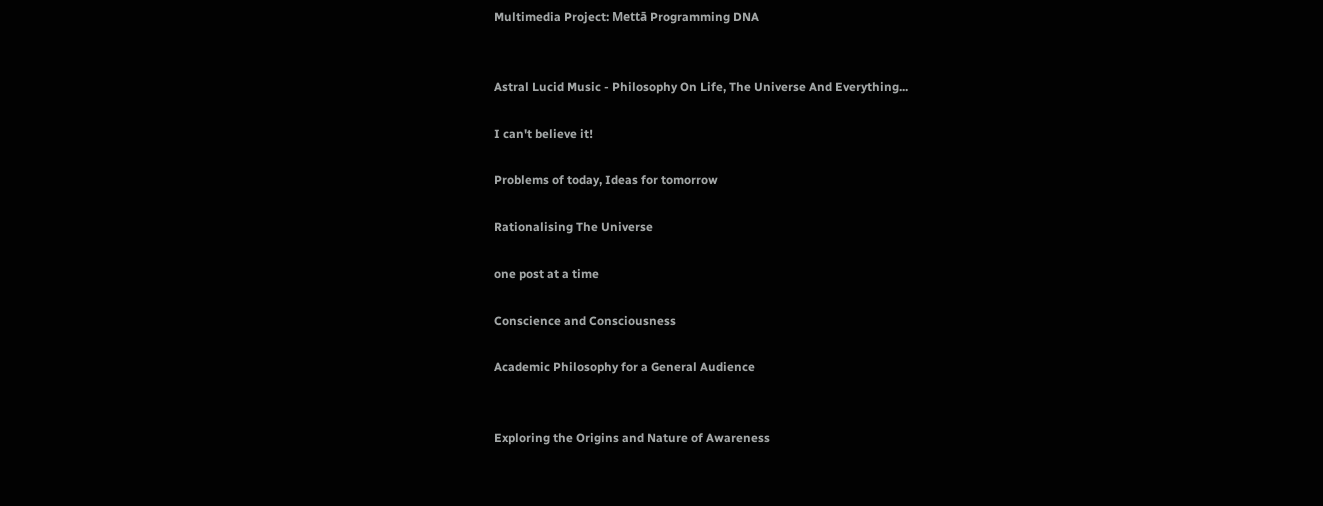Multimedia Project: Mettā Programming DNA


Astral Lucid Music - Philosophy On Life, The Universe And Everything...

I can't believe it!

Problems of today, Ideas for tomorrow

Rationalising The Universe

one post at a time

Conscience and Consciousness

Academic Philosophy for a General Audience


Exploring the Origins and Nature of Awareness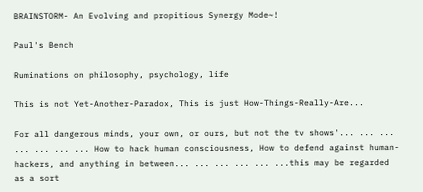BRAINSTORM- An Evolving and propitious Synergy Mode~!

Paul's Bench

Ruminations on philosophy, psychology, life

This is not Yet-Another-Paradox, This is just How-Things-Really-Are...

For all dangerous minds, your own, or ours, but not the tv shows'... ... ... ... ... ... ... How to hack human consciousness, How to defend against human-hackers, and anything in between... ... ... ... ... ...this may be regarded as a sort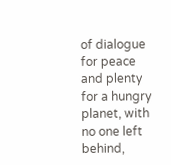of dialogue for peace and plenty for a hungry planet, with no one left behind,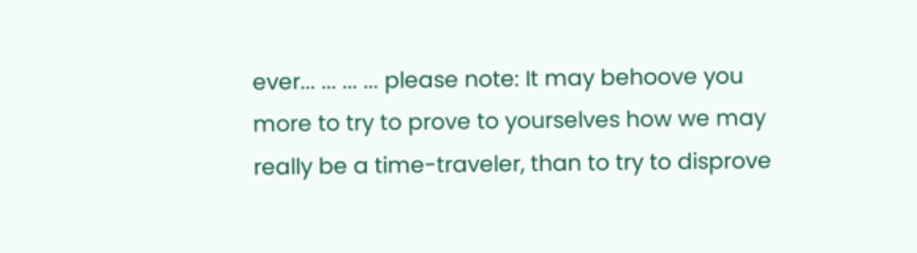ever... ... ... ... please note: It may behoove you more to try to prove to yourselves how we may really be a time-traveler, than to try to disprove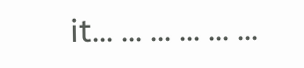it... ... ... ... ... ...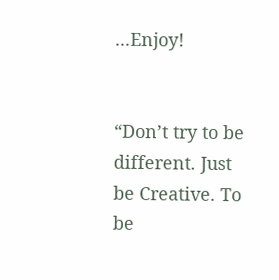...Enjoy!


“Don’t try to be different. Just be Creative. To be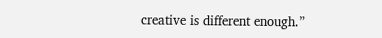creative is different enough.”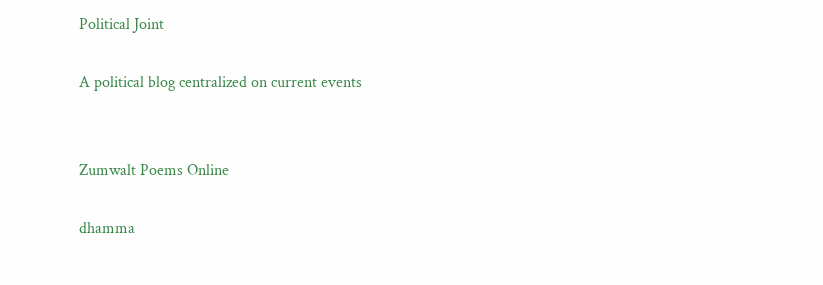Political Joint

A political blog centralized on current events


Zumwalt Poems Online

dhamma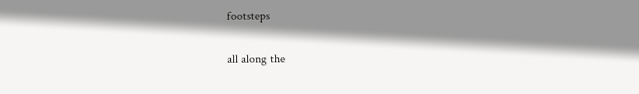footsteps

all along the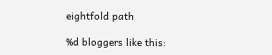eightfold path

%d bloggers like this: